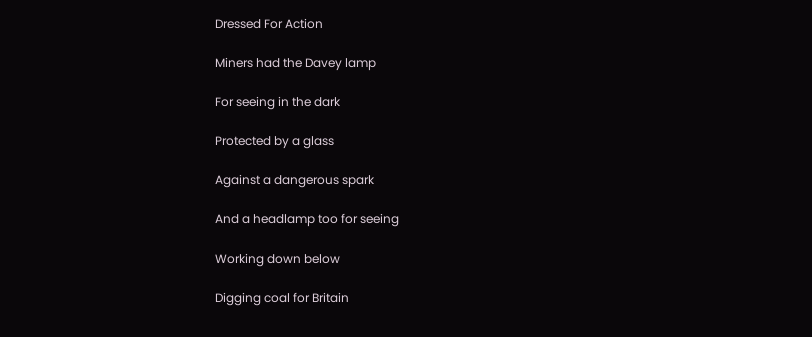Dressed For Action

Miners had the Davey lamp

For seeing in the dark

Protected by a glass

Against a dangerous spark

And a headlamp too for seeing

Working down below

Digging coal for Britain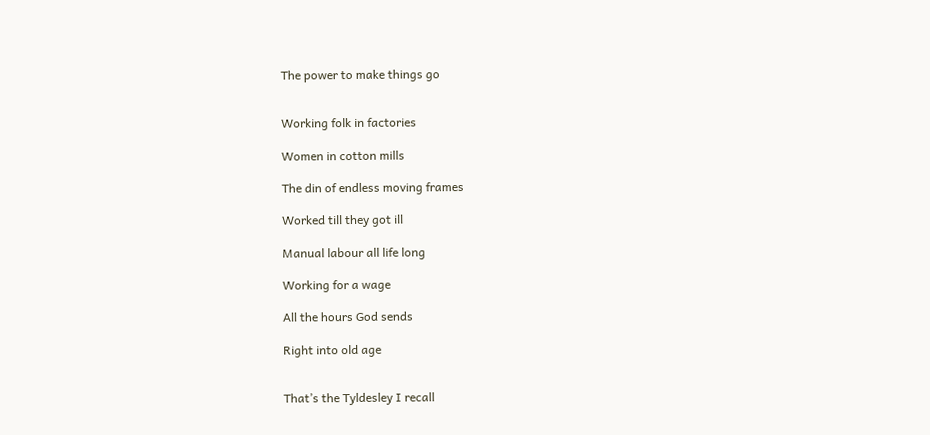The power to make things go


Working folk in factories

Women in cotton mills

The din of endless moving frames

Worked till they got ill

Manual labour all life long

Working for a wage

All the hours God sends

Right into old age


That’s the Tyldesley I recall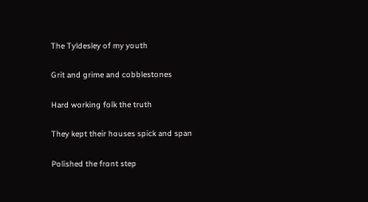The Tyldesley of my youth

Grit and grime and cobblestones

Hard working folk the truth

They kept their houses spick and span

Polished the front step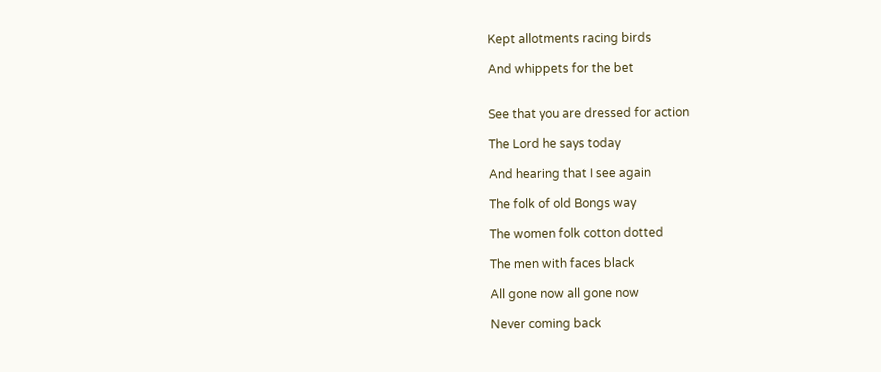Kept allotments racing birds

And whippets for the bet


See that you are dressed for action

The Lord he says today

And hearing that I see again

The folk of old Bongs way

The women folk cotton dotted

The men with faces black

All gone now all gone now

Never coming back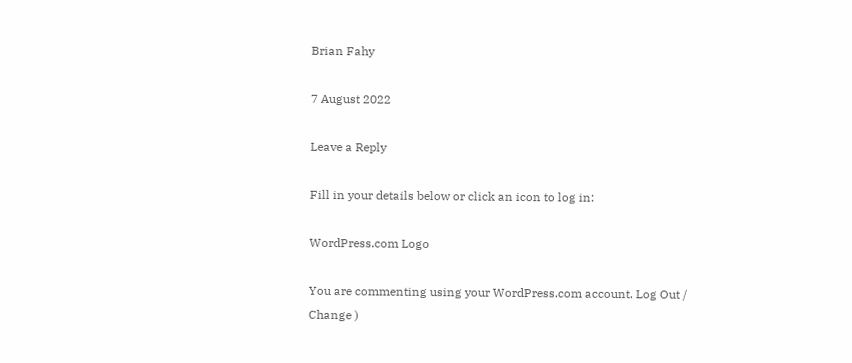Brian Fahy

7 August 2022

Leave a Reply

Fill in your details below or click an icon to log in:

WordPress.com Logo

You are commenting using your WordPress.com account. Log Out /  Change )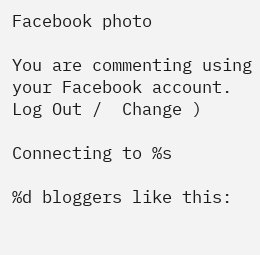Facebook photo

You are commenting using your Facebook account. Log Out /  Change )

Connecting to %s

%d bloggers like this: